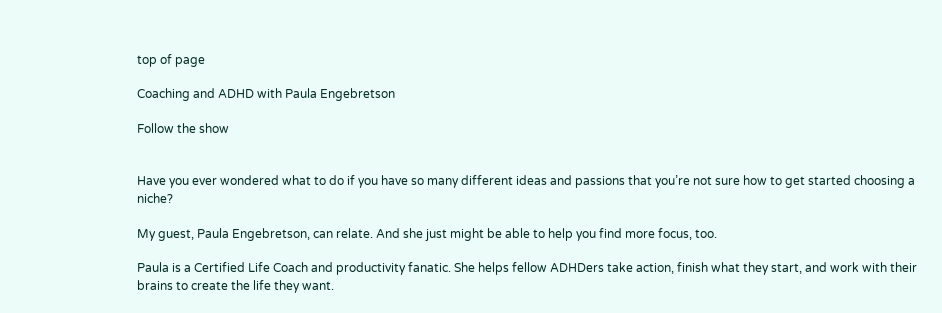top of page

Coaching and ADHD with Paula Engebretson

Follow the show


Have you ever wondered what to do if you have so many different ideas and passions that you’re not sure how to get started choosing a niche?

My guest, Paula Engebretson, can relate. And she just might be able to help you find more focus, too.

Paula is a Certified Life Coach and productivity fanatic. She helps fellow ADHDers take action, finish what they start, and work with their brains to create the life they want.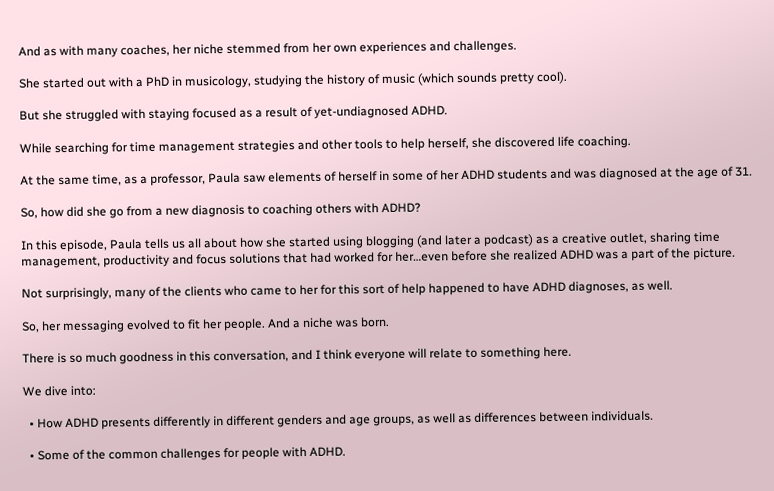And as with many coaches, her niche stemmed from her own experiences and challenges.

She started out with a PhD in musicology, studying the history of music (which sounds pretty cool).

But she struggled with staying focused as a result of yet-undiagnosed ADHD.

While searching for time management strategies and other tools to help herself, she discovered life coaching.

At the same time, as a professor, Paula saw elements of herself in some of her ADHD students and was diagnosed at the age of 31.

So, how did she go from a new diagnosis to coaching others with ADHD?

In this episode, Paula tells us all about how she started using blogging (and later a podcast) as a creative outlet, sharing time management, productivity and focus solutions that had worked for her…even before she realized ADHD was a part of the picture.

Not surprisingly, many of the clients who came to her for this sort of help happened to have ADHD diagnoses, as well.

So, her messaging evolved to fit her people. And a niche was born.

There is so much goodness in this conversation, and I think everyone will relate to something here.

We dive into:

  • How ADHD presents differently in different genders and age groups, as well as differences between individuals.

  • Some of the common challenges for people with ADHD.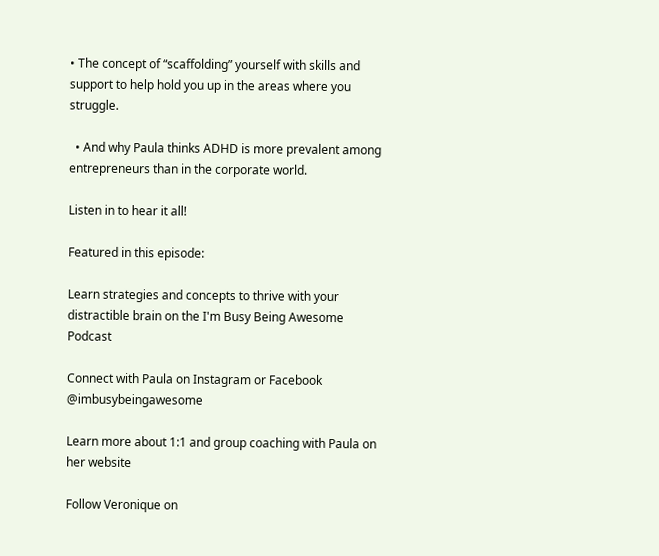• The concept of “scaffolding” yourself with skills and support to help hold you up in the areas where you struggle.

  • And why Paula thinks ADHD is more prevalent among entrepreneurs than in the corporate world.

Listen in to hear it all!

Featured in this episode:

Learn strategies and concepts to thrive with your distractible brain on the I'm Busy Being Awesome Podcast

Connect with Paula on Instagram or Facebook @imbusybeingawesome

Learn more about 1:1 and group coaching with Paula on her website

Follow Veronique on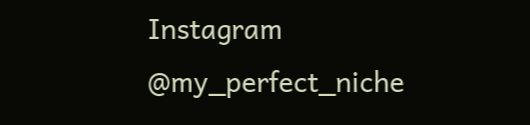Instagram @my_perfect_niche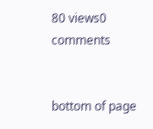80 views0 comments


bottom of page